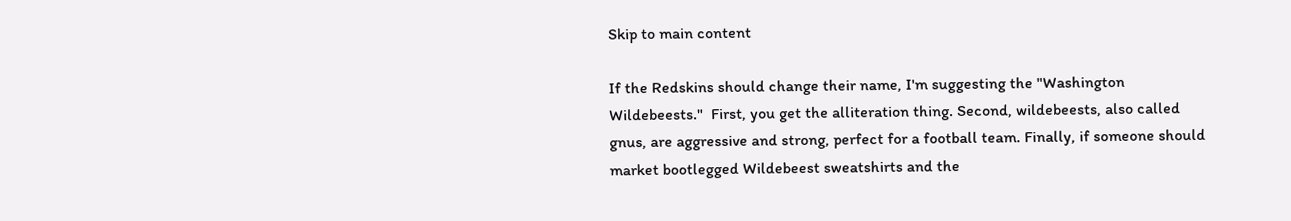Skip to main content

If the Redskins should change their name, I'm suggesting the "Washington Wildebeests."  First, you get the alliteration thing. Second, wildebeests, also called gnus, are aggressive and strong, perfect for a football team. Finally, if someone should market bootlegged Wildebeest sweatshirts and the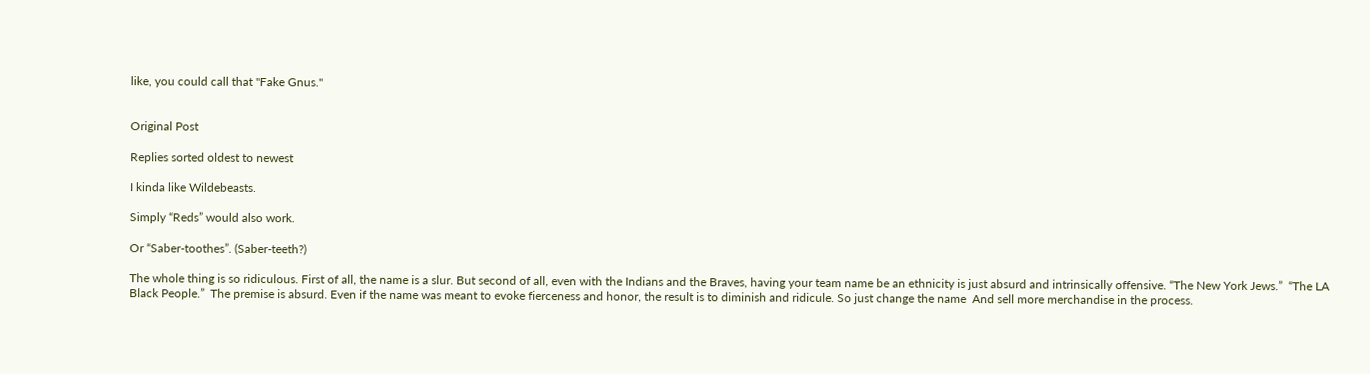like, you could call that "Fake Gnus."


Original Post

Replies sorted oldest to newest

I kinda like Wildebeasts.

Simply “Reds” would also work.

Or “Saber-toothes”. (Saber-teeth?)

The whole thing is so ridiculous. First of all, the name is a slur. But second of all, even with the Indians and the Braves, having your team name be an ethnicity is just absurd and intrinsically offensive. “The New York Jews.”  “The LA Black People.”  The premise is absurd. Even if the name was meant to evoke fierceness and honor, the result is to diminish and ridicule. So just change the name  And sell more merchandise in the process.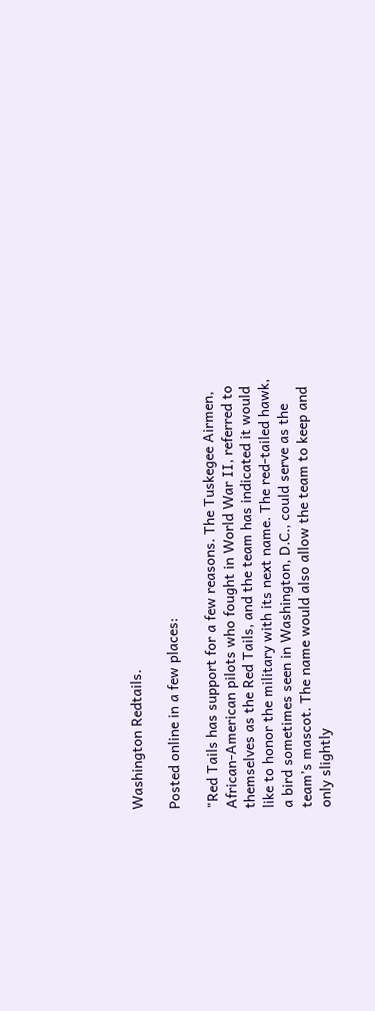Washington Redtails.

Posted online in a few places:

"Red Tails has support for a few reasons. The Tuskegee Airmen, African-American pilots who fought in World War II, referred to themselves as the Red Tails, and the team has indicated it would like to honor the military with its next name. The red-tailed hawk, a bird sometimes seen in Washington, D.C., could serve as the team’s mascot. The name would also allow the team to keep and only slightly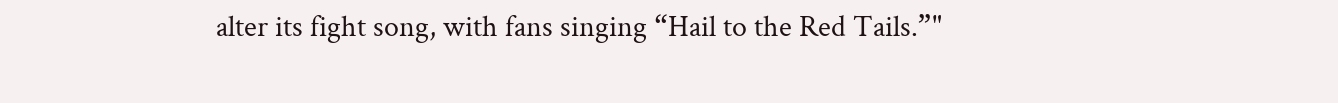alter its fight song, with fans singing “Hail to the Red Tails.”"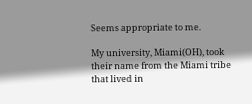Seems appropriate to me.

My university, Miami(OH), took their name from the Miami tribe that lived in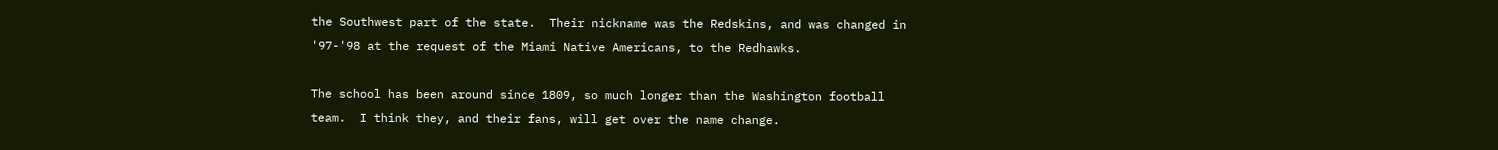the Southwest part of the state.  Their nickname was the Redskins, and was changed in '97-'98 at the request of the Miami Native Americans, to the Redhawks.

The school has been around since 1809, so much longer than the Washington football team.  I think they, and their fans, will get over the name change.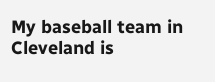My baseball team in Cleveland is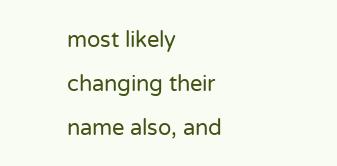most likely changing their name also, and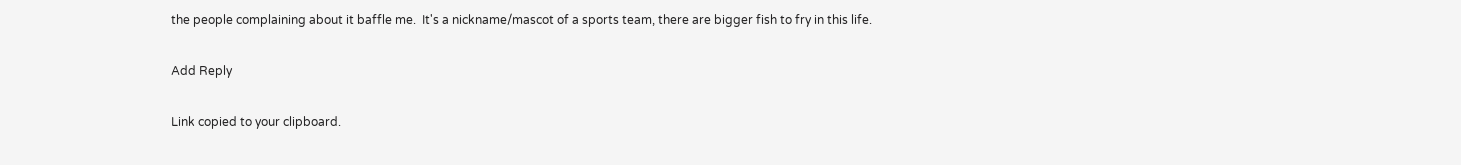the people complaining about it baffle me.  It's a nickname/mascot of a sports team, there are bigger fish to fry in this life.

Add Reply

Link copied to your clipboard.